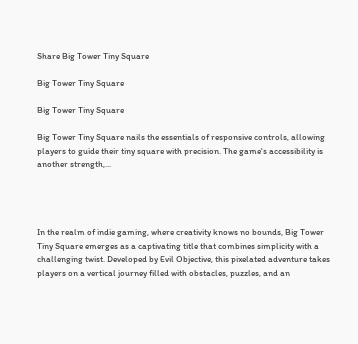Share Big Tower Tiny Square

Big Tower Tiny Square

Big Tower Tiny Square

Big Tower Tiny Square nails the essentials of responsive controls, allowing players to guide their tiny square with precision. The game's accessibility is another strength,...




In the realm of indie gaming, where creativity knows no bounds, Big Tower Tiny Square emerges as a captivating title that combines simplicity with a challenging twist. Developed by Evil Objective, this pixelated adventure takes players on a vertical journey filled with obstacles, puzzles, and an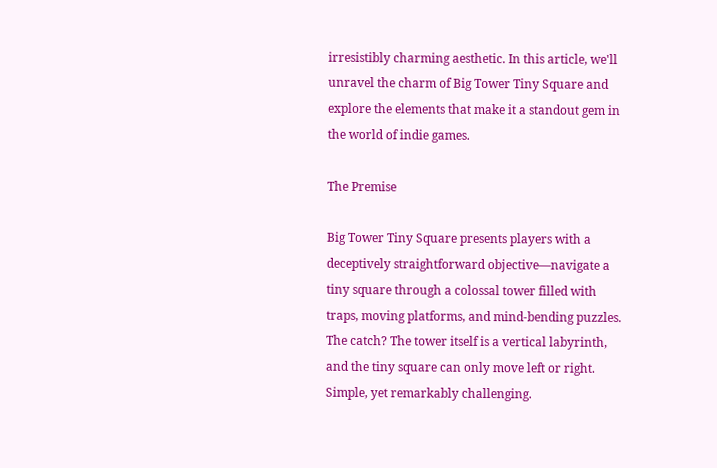irresistibly charming aesthetic. In this article, we'll unravel the charm of Big Tower Tiny Square and explore the elements that make it a standout gem in the world of indie games.

The Premise

Big Tower Tiny Square presents players with a deceptively straightforward objective—navigate a tiny square through a colossal tower filled with traps, moving platforms, and mind-bending puzzles. The catch? The tower itself is a vertical labyrinth, and the tiny square can only move left or right. Simple, yet remarkably challenging.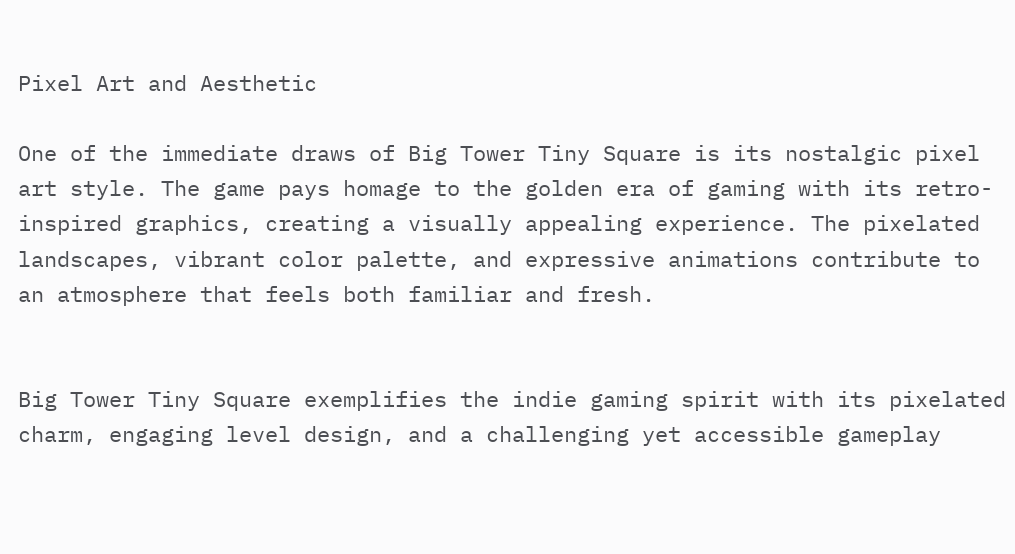Pixel Art and Aesthetic

One of the immediate draws of Big Tower Tiny Square is its nostalgic pixel art style. The game pays homage to the golden era of gaming with its retro-inspired graphics, creating a visually appealing experience. The pixelated landscapes, vibrant color palette, and expressive animations contribute to an atmosphere that feels both familiar and fresh.


Big Tower Tiny Square exemplifies the indie gaming spirit with its pixelated charm, engaging level design, and a challenging yet accessible gameplay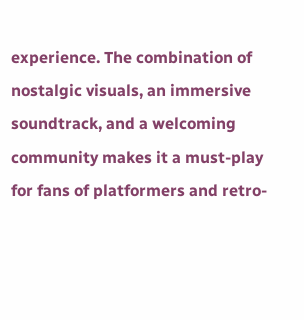experience. The combination of nostalgic visuals, an immersive soundtrack, and a welcoming community makes it a must-play for fans of platformers and retro-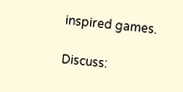inspired games.

Discuss: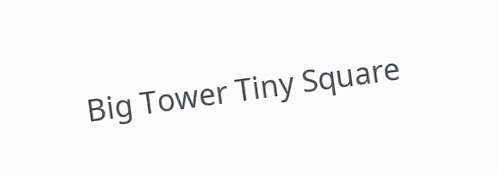Big Tower Tiny Square